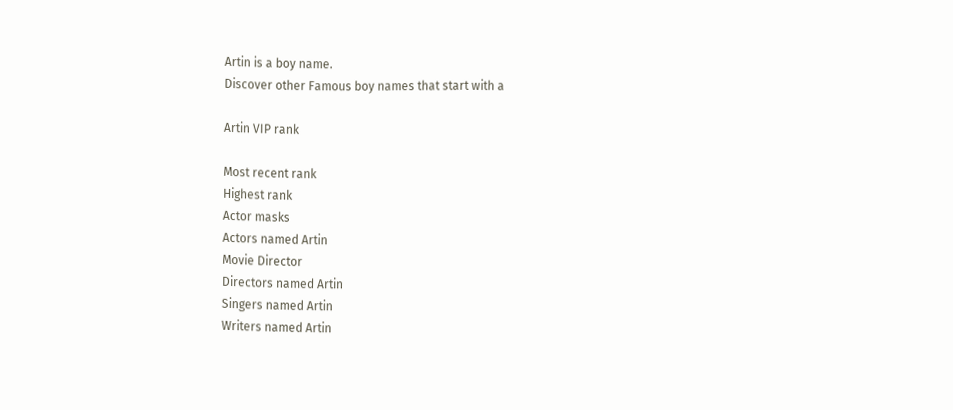Artin is a boy name.
Discover other Famous boy names that start with a

Artin VIP rank

Most recent rank
Highest rank
Actor masks
Actors named Artin
Movie Director
Directors named Artin
Singers named Artin
Writers named Artin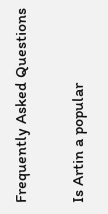Frequently Asked Questions

Is Artin a popular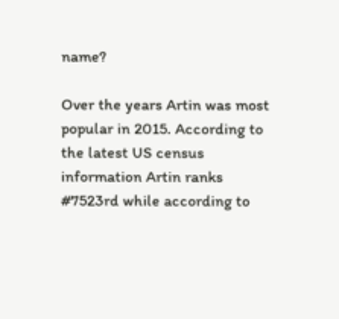name?

Over the years Artin was most popular in 2015. According to the latest US census information Artin ranks #7523rd while according to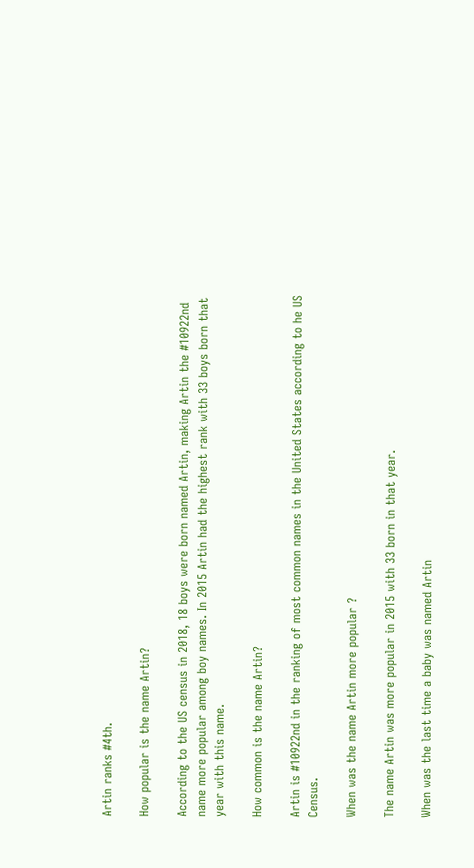Artin ranks #4th.

How popular is the name Artin?

According to the US census in 2018, 18 boys were born named Artin, making Artin the #10922nd name more popular among boy names. In 2015 Artin had the highest rank with 33 boys born that year with this name.

How common is the name Artin?

Artin is #10922nd in the ranking of most common names in the United States according to he US Census.

When was the name Artin more popular ?

The name Artin was more popular in 2015 with 33 born in that year.

When was the last time a baby was named Artin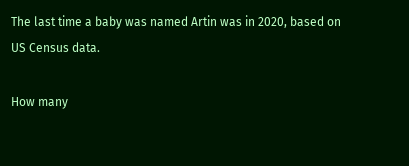The last time a baby was named Artin was in 2020, based on US Census data.

How many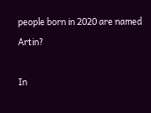people born in 2020 are named Artin?

In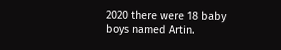2020 there were 18 baby boys named Artin.